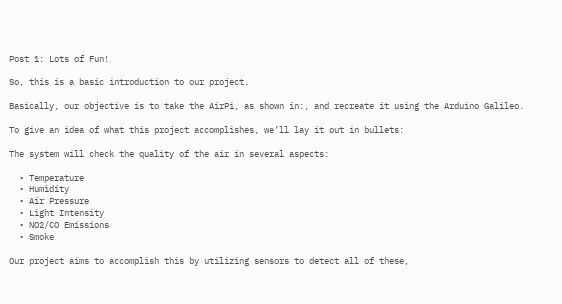Post 1: Lots of Fun!

So, this is a basic introduction to our project.

Basically, our objective is to take the AirPi, as shown in:, and recreate it using the Arduino Galileo.

To give an idea of what this project accomplishes, we’ll lay it out in bullets:

The system will check the quality of the air in several aspects:

  • Temperature
  • Humidity
  • Air Pressure
  • Light Intensity
  • NO2/CO Emissions
  • Smoke

Our project aims to accomplish this by utilizing sensors to detect all of these,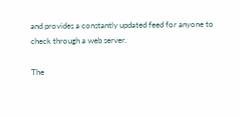and provides a constantly updated feed for anyone to check through a web server.

The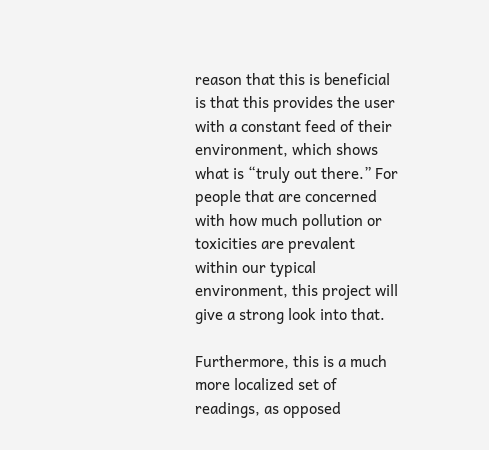reason that this is beneficial is that this provides the user with a constant feed of their environment, which shows what is “truly out there.” For people that are concerned with how much pollution or toxicities are prevalent within our typical environment, this project will give a strong look into that.

Furthermore, this is a much more localized set of readings, as opposed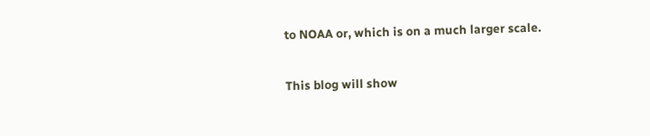to NOAA or, which is on a much larger scale.

This blog will show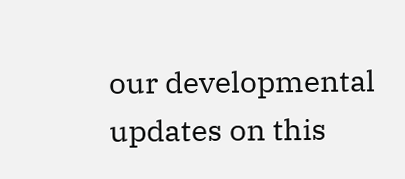our developmental updates on this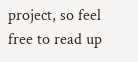project, so feel free to read up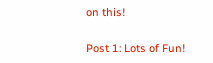on this!


Post 1: Lots of Fun!